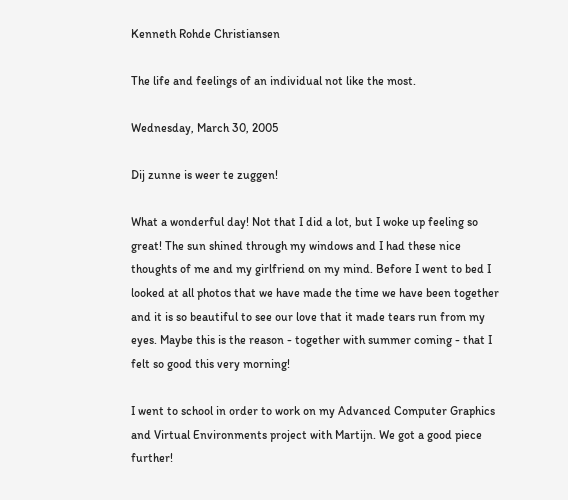Kenneth Rohde Christiansen

The life and feelings of an individual not like the most.

Wednesday, March 30, 2005

Dij zunne is weer te zuggen!

What a wonderful day! Not that I did a lot, but I woke up feeling so great! The sun shined through my windows and I had these nice thoughts of me and my girlfriend on my mind. Before I went to bed I looked at all photos that we have made the time we have been together and it is so beautiful to see our love that it made tears run from my eyes. Maybe this is the reason - together with summer coming - that I felt so good this very morning!

I went to school in order to work on my Advanced Computer Graphics and Virtual Environments project with Martijn. We got a good piece further!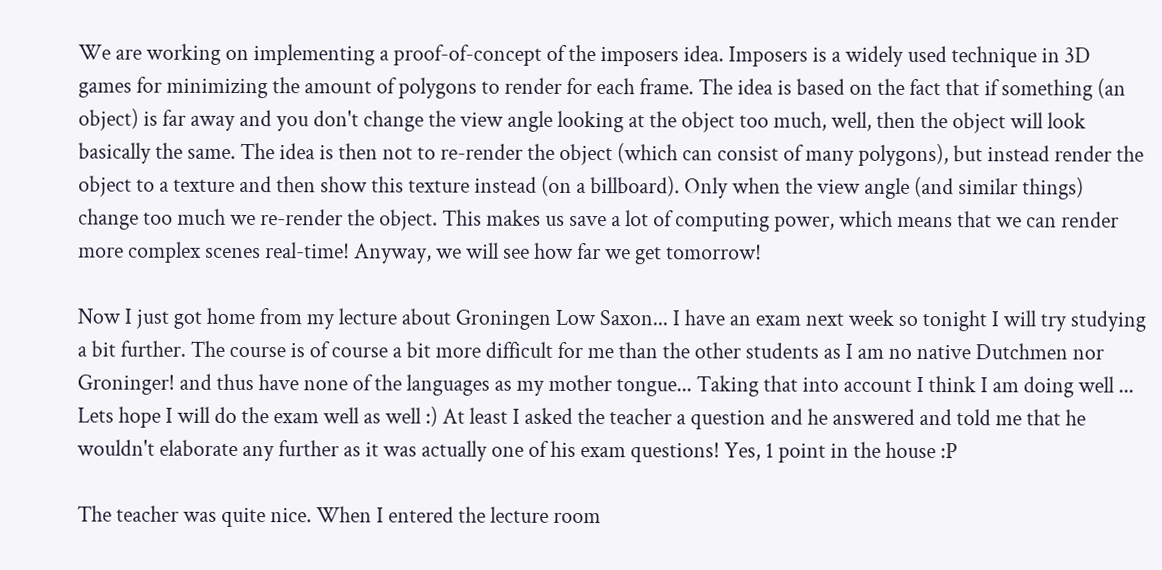We are working on implementing a proof-of-concept of the imposers idea. Imposers is a widely used technique in 3D games for minimizing the amount of polygons to render for each frame. The idea is based on the fact that if something (an object) is far away and you don't change the view angle looking at the object too much, well, then the object will look basically the same. The idea is then not to re-render the object (which can consist of many polygons), but instead render the object to a texture and then show this texture instead (on a billboard). Only when the view angle (and similar things) change too much we re-render the object. This makes us save a lot of computing power, which means that we can render more complex scenes real-time! Anyway, we will see how far we get tomorrow!

Now I just got home from my lecture about Groningen Low Saxon... I have an exam next week so tonight I will try studying a bit further. The course is of course a bit more difficult for me than the other students as I am no native Dutchmen nor Groninger! and thus have none of the languages as my mother tongue... Taking that into account I think I am doing well ... Lets hope I will do the exam well as well :) At least I asked the teacher a question and he answered and told me that he wouldn't elaborate any further as it was actually one of his exam questions! Yes, 1 point in the house :P

The teacher was quite nice. When I entered the lecture room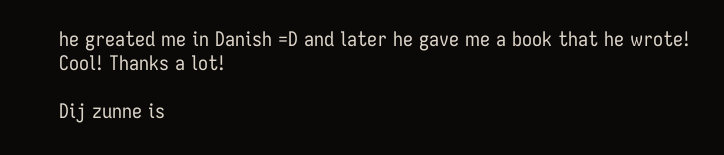he greated me in Danish =D and later he gave me a book that he wrote! Cool! Thanks a lot!

Dij zunne is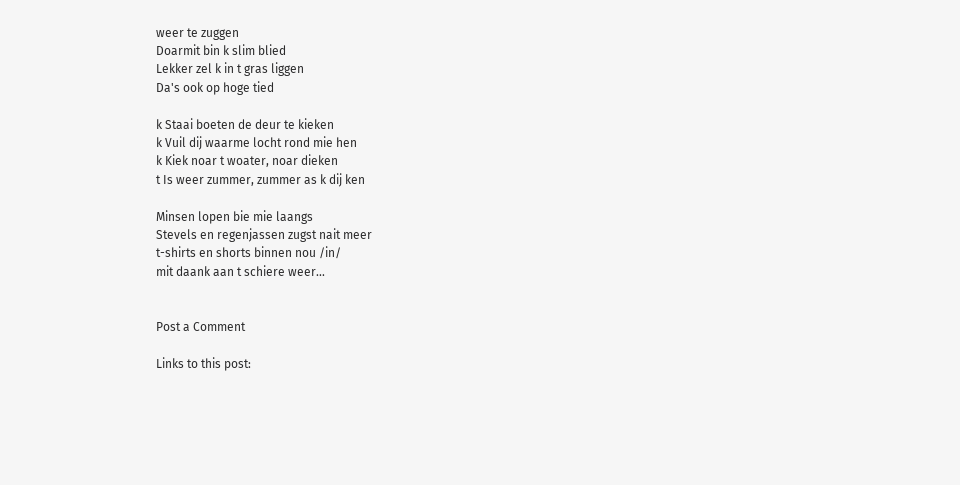weer te zuggen
Doarmit bin k slim blied
Lekker zel k in t gras liggen
Da's ook op hoge tied

k Staai boeten de deur te kieken
k Vuil dij waarme locht rond mie hen
k Kiek noar t woater, noar dieken
t Is weer zummer, zummer as k dij ken

Minsen lopen bie mie laangs
Stevels en regenjassen zugst nait meer
t-shirts en shorts binnen nou /in/
mit daank aan t schiere weer...


Post a Comment

Links to this post: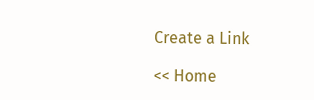Create a Link

<< Home